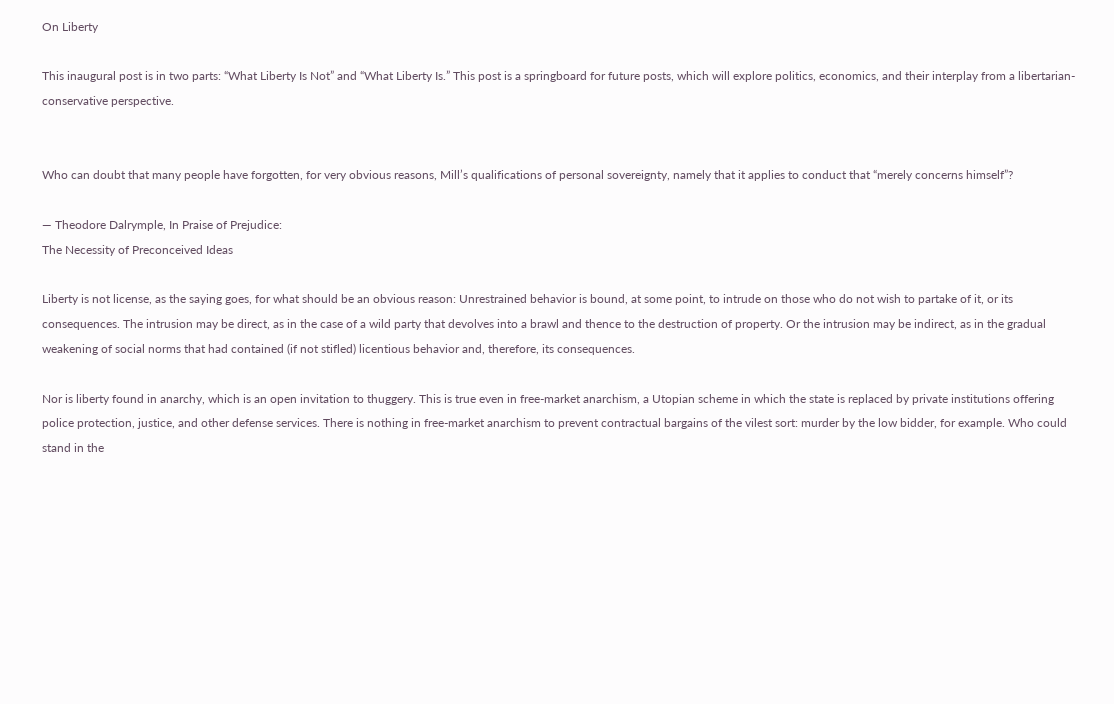On Liberty

This inaugural post is in two parts: “What Liberty Is Not” and “What Liberty Is.” This post is a springboard for future posts, which will explore politics, economics, and their interplay from a libertarian-conservative perspective.


Who can doubt that many people have forgotten, for very obvious reasons, Mill’s qualifications of personal sovereignty, namely that it applies to conduct that “merely concerns himself”?

— Theodore Dalrymple, In Praise of Prejudice:
The Necessity of Preconceived Ideas

Liberty is not license, as the saying goes, for what should be an obvious reason: Unrestrained behavior is bound, at some point, to intrude on those who do not wish to partake of it, or its consequences. The intrusion may be direct, as in the case of a wild party that devolves into a brawl and thence to the destruction of property. Or the intrusion may be indirect, as in the gradual weakening of social norms that had contained (if not stifled) licentious behavior and, therefore, its consequences.

Nor is liberty found in anarchy, which is an open invitation to thuggery. This is true even in free-market anarchism, a Utopian scheme in which the state is replaced by private institutions offering police protection, justice, and other defense services. There is nothing in free-market anarchism to prevent contractual bargains of the vilest sort: murder by the low bidder, for example. Who could stand in the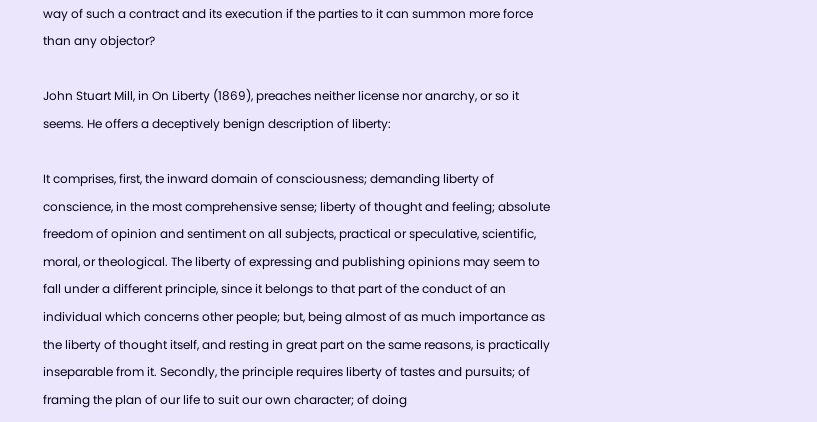way of such a contract and its execution if the parties to it can summon more force than any objector?

John Stuart Mill, in On Liberty (1869), preaches neither license nor anarchy, or so it seems. He offers a deceptively benign description of liberty:

It comprises, first, the inward domain of consciousness; demanding liberty of conscience, in the most comprehensive sense; liberty of thought and feeling; absolute freedom of opinion and sentiment on all subjects, practical or speculative, scientific, moral, or theological. The liberty of expressing and publishing opinions may seem to fall under a different principle, since it belongs to that part of the conduct of an individual which concerns other people; but, being almost of as much importance as the liberty of thought itself, and resting in great part on the same reasons, is practically inseparable from it. Secondly, the principle requires liberty of tastes and pursuits; of framing the plan of our life to suit our own character; of doing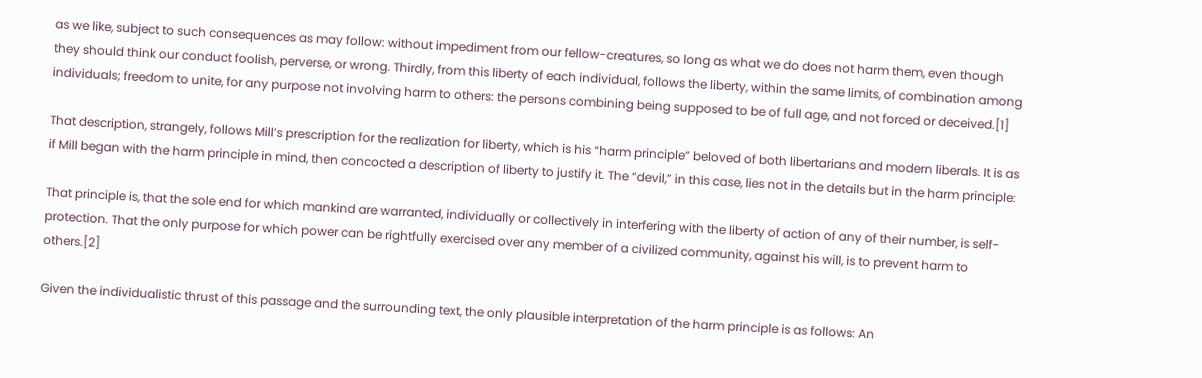as we like, subject to such consequences as may follow: without impediment from our fellow-creatures, so long as what we do does not harm them, even though they should think our conduct foolish, perverse, or wrong. Thirdly, from this liberty of each individual, follows the liberty, within the same limits, of combination among individuals; freedom to unite, for any purpose not involving harm to others: the persons combining being supposed to be of full age, and not forced or deceived.[1]

That description, strangely, follows Mill’s prescription for the realization for liberty, which is his “harm principle” beloved of both libertarians and modern liberals. It is as if Mill began with the harm principle in mind, then concocted a description of liberty to justify it. The “devil,” in this case, lies not in the details but in the harm principle:

That principle is, that the sole end for which mankind are warranted, individually or collectively in interfering with the liberty of action of any of their number, is self-protection. That the only purpose for which power can be rightfully exercised over any member of a civilized community, against his will, is to prevent harm to others.[2]

Given the individualistic thrust of this passage and the surrounding text, the only plausible interpretation of the harm principle is as follows: An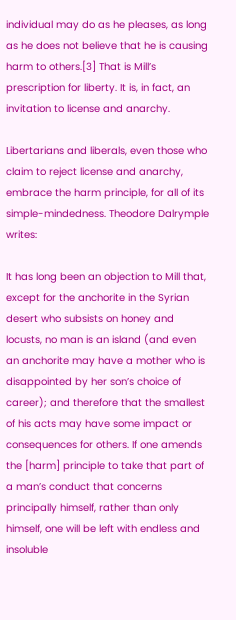individual may do as he pleases, as long as he does not believe that he is causing harm to others.[3] That is Mill’s prescription for liberty. It is, in fact, an invitation to license and anarchy.

Libertarians and liberals, even those who claim to reject license and anarchy, embrace the harm principle, for all of its simple-mindedness. Theodore Dalrymple writes:

It has long been an objection to Mill that, except for the anchorite in the Syrian desert who subsists on honey and locusts, no man is an island (and even an anchorite may have a mother who is disappointed by her son’s choice of career); and therefore that the smallest of his acts may have some impact or consequences for others. If one amends the [harm] principle to take that part of a man’s conduct that concerns principally himself, rather than only himself, one will be left with endless and insoluble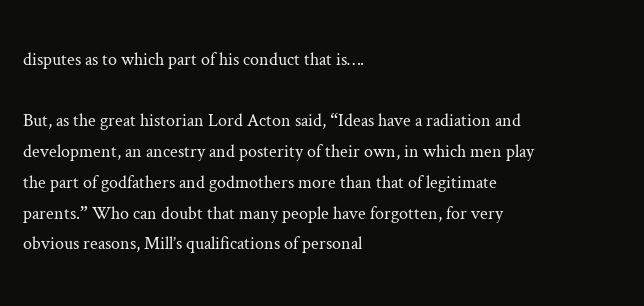disputes as to which part of his conduct that is….

But, as the great historian Lord Acton said, “Ideas have a radiation and development, an ancestry and posterity of their own, in which men play the part of godfathers and godmothers more than that of legitimate parents.” Who can doubt that many people have forgotten, for very obvious reasons, Mill’s qualifications of personal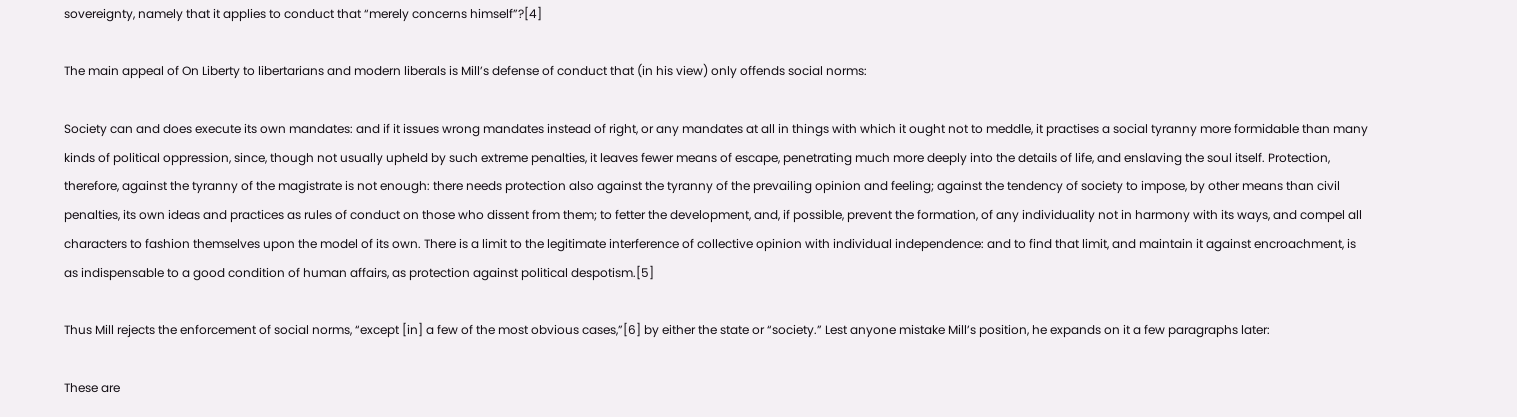sovereignty, namely that it applies to conduct that “merely concerns himself”?[4]

The main appeal of On Liberty to libertarians and modern liberals is Mill’s defense of conduct that (in his view) only offends social norms:

Society can and does execute its own mandates: and if it issues wrong mandates instead of right, or any mandates at all in things with which it ought not to meddle, it practises a social tyranny more formidable than many kinds of political oppression, since, though not usually upheld by such extreme penalties, it leaves fewer means of escape, penetrating much more deeply into the details of life, and enslaving the soul itself. Protection, therefore, against the tyranny of the magistrate is not enough: there needs protection also against the tyranny of the prevailing opinion and feeling; against the tendency of society to impose, by other means than civil penalties, its own ideas and practices as rules of conduct on those who dissent from them; to fetter the development, and, if possible, prevent the formation, of any individuality not in harmony with its ways, and compel all characters to fashion themselves upon the model of its own. There is a limit to the legitimate interference of collective opinion with individual independence: and to find that limit, and maintain it against encroachment, is as indispensable to a good condition of human affairs, as protection against political despotism.[5]

Thus Mill rejects the enforcement of social norms, “except [in] a few of the most obvious cases,”[6] by either the state or “society.” Lest anyone mistake Mill’s position, he expands on it a few paragraphs later:

These are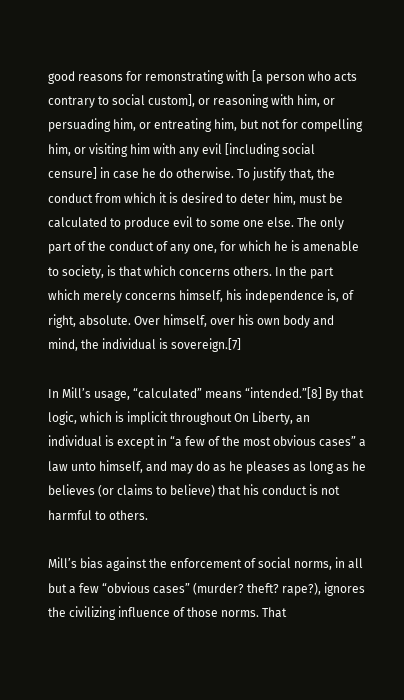good reasons for remonstrating with [a person who acts contrary to social custom], or reasoning with him, or persuading him, or entreating him, but not for compelling him, or visiting him with any evil [including social censure] in case he do otherwise. To justify that, the conduct from which it is desired to deter him, must be calculated to produce evil to some one else. The only part of the conduct of any one, for which he is amenable to society, is that which concerns others. In the part which merely concerns himself, his independence is, of right, absolute. Over himself, over his own body and mind, the individual is sovereign.[7]

In Mill’s usage, “calculated” means “intended.”[8] By that logic, which is implicit throughout On Liberty, an individual is except in “a few of the most obvious cases” a law unto himself, and may do as he pleases as long as he believes (or claims to believe) that his conduct is not harmful to others.

Mill’s bias against the enforcement of social norms, in all but a few “obvious cases” (murder? theft? rape?), ignores the civilizing influence of those norms. That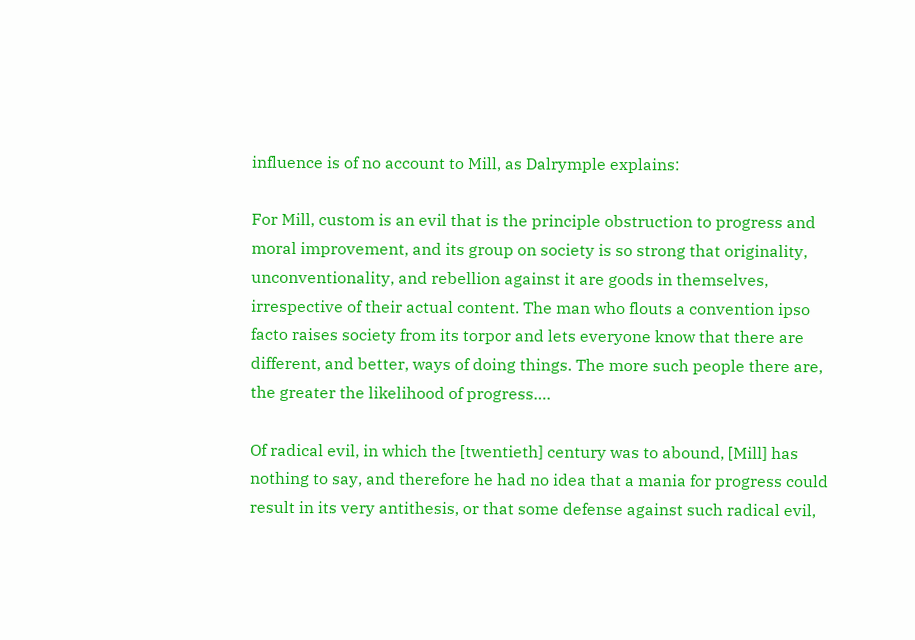influence is of no account to Mill, as Dalrymple explains:

For Mill, custom is an evil that is the principle obstruction to progress and moral improvement, and its group on society is so strong that originality, unconventionality, and rebellion against it are goods in themselves, irrespective of their actual content. The man who flouts a convention ipso facto raises society from its torpor and lets everyone know that there are different, and better, ways of doing things. The more such people there are, the greater the likelihood of progress….

Of radical evil, in which the [twentieth] century was to abound, [Mill] has nothing to say, and therefore he had no idea that a mania for progress could result in its very antithesis, or that some defense against such radical evil,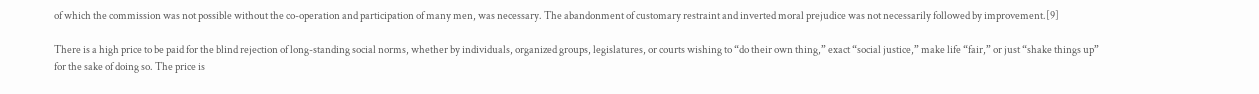of which the commission was not possible without the co-operation and participation of many men, was necessary. The abandonment of customary restraint and inverted moral prejudice was not necessarily followed by improvement.[9]

There is a high price to be paid for the blind rejection of long-standing social norms, whether by individuals, organized groups, legislatures, or courts wishing to “do their own thing,” exact “social justice,” make life “fair,” or just “shake things up” for the sake of doing so. The price is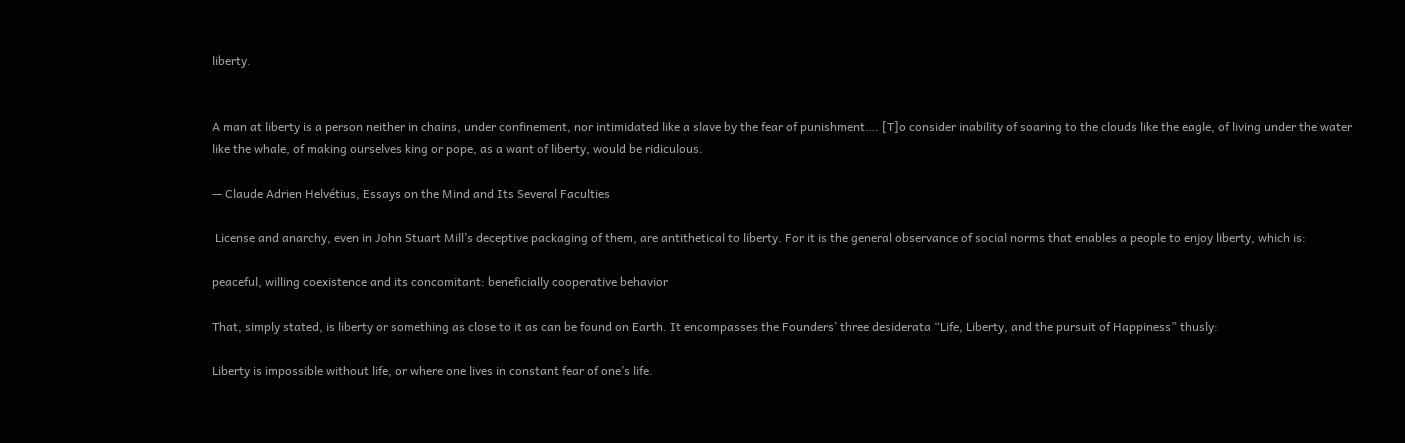liberty.


A man at liberty is a person neither in chains, under confinement, nor intimidated like a slave by the fear of punishment…. [T]o consider inability of soaring to the clouds like the eagle, of living under the water like the whale, of making ourselves king or pope, as a want of liberty, would be ridiculous.

— Claude Adrien Helvétius, Essays on the Mind and Its Several Faculties

 License and anarchy, even in John Stuart Mill’s deceptive packaging of them, are antithetical to liberty. For it is the general observance of social norms that enables a people to enjoy liberty, which is:

peaceful, willing coexistence and its concomitant: beneficially cooperative behavior

That, simply stated, is liberty or something as close to it as can be found on Earth. It encompasses the Founders’ three desiderata “Life, Liberty, and the pursuit of Happiness” thusly:

Liberty is impossible without life, or where one lives in constant fear of one’s life.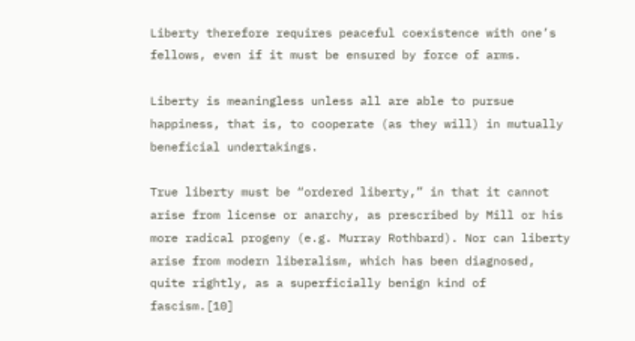Liberty therefore requires peaceful coexistence with one’s fellows, even if it must be ensured by force of arms.

Liberty is meaningless unless all are able to pursue happiness, that is, to cooperate (as they will) in mutually beneficial undertakings.

True liberty must be “ordered liberty,” in that it cannot arise from license or anarchy, as prescribed by Mill or his more radical progeny (e.g. Murray Rothbard). Nor can liberty arise from modern liberalism, which has been diagnosed, quite rightly, as a superficially benign kind of fascism.[10]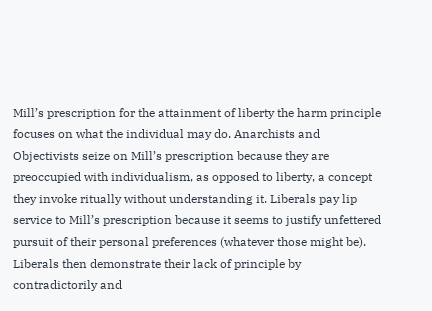Mill’s prescription for the attainment of liberty the harm principle focuses on what the individual may do. Anarchists and Objectivists seize on Mill’s prescription because they are preoccupied with individualism, as opposed to liberty, a concept they invoke ritually without understanding it. Liberals pay lip service to Mill’s prescription because it seems to justify unfettered pursuit of their personal preferences (whatever those might be). Liberals then demonstrate their lack of principle by contradictorily and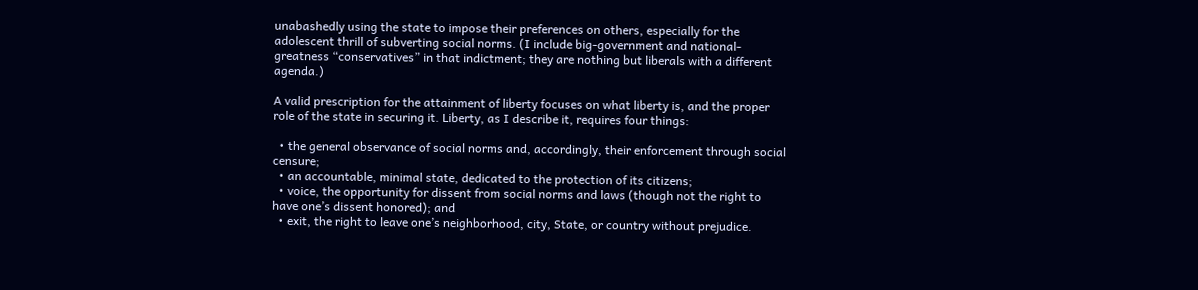unabashedly using the state to impose their preferences on others, especially for the adolescent thrill of subverting social norms. (I include big-government and national-greatness “conservatives” in that indictment; they are nothing but liberals with a different agenda.)

A valid prescription for the attainment of liberty focuses on what liberty is, and the proper role of the state in securing it. Liberty, as I describe it, requires four things:

  • the general observance of social norms and, accordingly, their enforcement through social censure;
  • an accountable, minimal state, dedicated to the protection of its citizens;
  • voice, the opportunity for dissent from social norms and laws (though not the right to have one’s dissent honored); and
  • exit, the right to leave one’s neighborhood, city, State, or country without prejudice.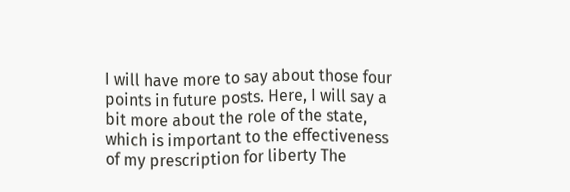I will have more to say about those four points in future posts. Here, I will say a bit more about the role of the state, which is important to the effectiveness of my prescription for liberty The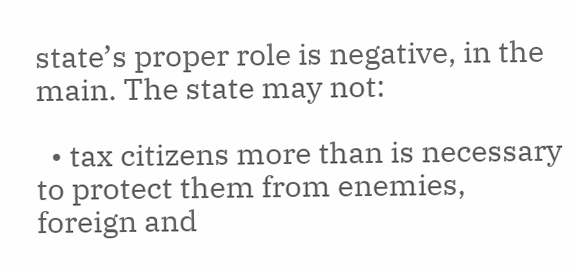state’s proper role is negative, in the main. The state may not:

  • tax citizens more than is necessary to protect them from enemies, foreign and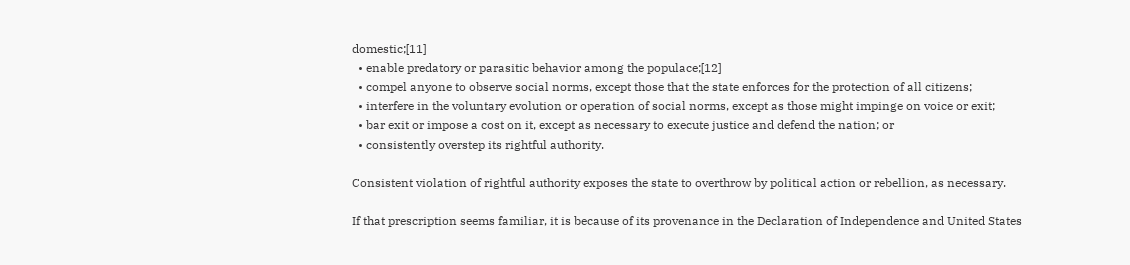domestic;[11]
  • enable predatory or parasitic behavior among the populace;[12]
  • compel anyone to observe social norms, except those that the state enforces for the protection of all citizens;
  • interfere in the voluntary evolution or operation of social norms, except as those might impinge on voice or exit;
  • bar exit or impose a cost on it, except as necessary to execute justice and defend the nation; or
  • consistently overstep its rightful authority.

Consistent violation of rightful authority exposes the state to overthrow by political action or rebellion, as necessary.

If that prescription seems familiar, it is because of its provenance in the Declaration of Independence and United States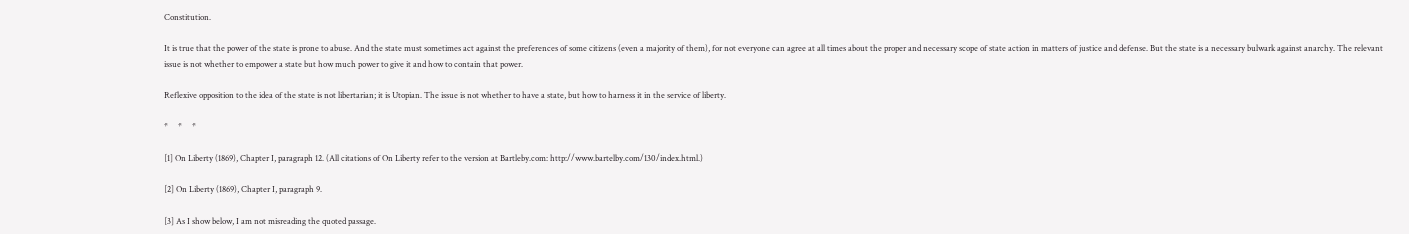Constitution.

It is true that the power of the state is prone to abuse. And the state must sometimes act against the preferences of some citizens (even a majority of them), for not everyone can agree at all times about the proper and necessary scope of state action in matters of justice and defense. But the state is a necessary bulwark against anarchy. The relevant issue is not whether to empower a state but how much power to give it and how to contain that power.

Reflexive opposition to the idea of the state is not libertarian; it is Utopian. The issue is not whether to have a state, but how to harness it in the service of liberty.

*     *     *

[1] On Liberty (1869), Chapter I, paragraph 12. (All citations of On Liberty refer to the version at Bartleby.com: http://www.bartelby.com/130/index.html.)

[2] On Liberty (1869), Chapter I, paragraph 9.

[3] As I show below, I am not misreading the quoted passage.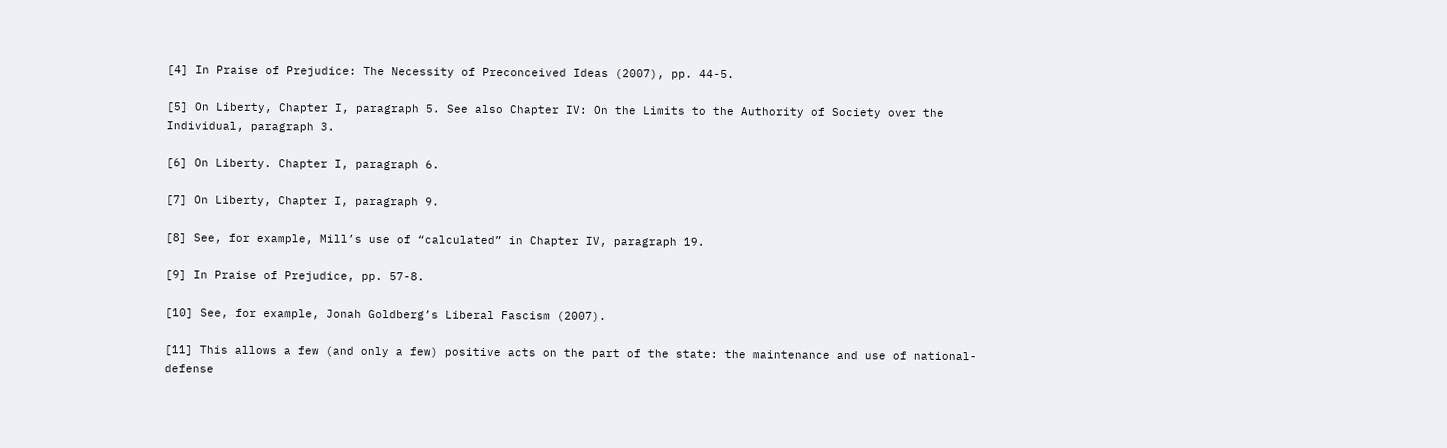[4] In Praise of Prejudice: The Necessity of Preconceived Ideas (2007), pp. 44-5.

[5] On Liberty, Chapter I, paragraph 5. See also Chapter IV: On the Limits to the Authority of Society over the Individual, paragraph 3.

[6] On Liberty. Chapter I, paragraph 6.

[7] On Liberty, Chapter I, paragraph 9.

[8] See, for example, Mill’s use of “calculated” in Chapter IV, paragraph 19.

[9] In Praise of Prejudice, pp. 57-8.

[10] See, for example, Jonah Goldberg’s Liberal Fascism (2007).

[11] This allows a few (and only a few) positive acts on the part of the state: the maintenance and use of national-defense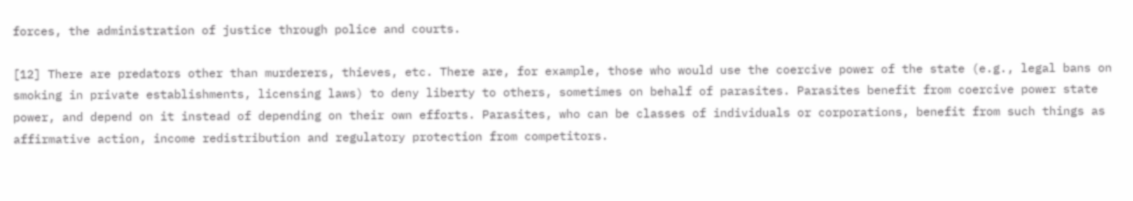forces, the administration of justice through police and courts.

[12] There are predators other than murderers, thieves, etc. There are, for example, those who would use the coercive power of the state (e.g., legal bans on smoking in private establishments, licensing laws) to deny liberty to others, sometimes on behalf of parasites. Parasites benefit from coercive power state power, and depend on it instead of depending on their own efforts. Parasites, who can be classes of individuals or corporations, benefit from such things as affirmative action, income redistribution and regulatory protection from competitors.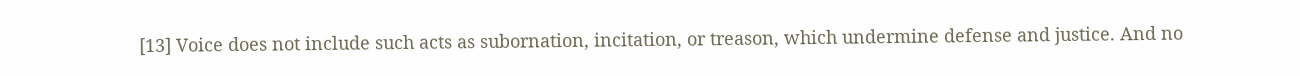[13] Voice does not include such acts as subornation, incitation, or treason, which undermine defense and justice. And no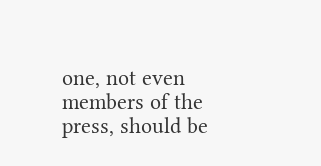one, not even members of the press, should be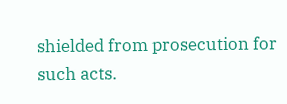shielded from prosecution for such acts.